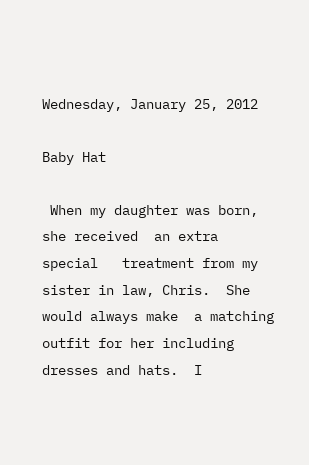Wednesday, January 25, 2012

Baby Hat

 When my daughter was born, she received  an extra special   treatment from my sister in law, Chris.  She would always make  a matching outfit for her including dresses and hats.  I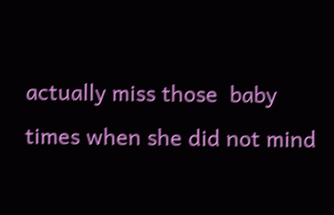actually miss those  baby times when she did not mind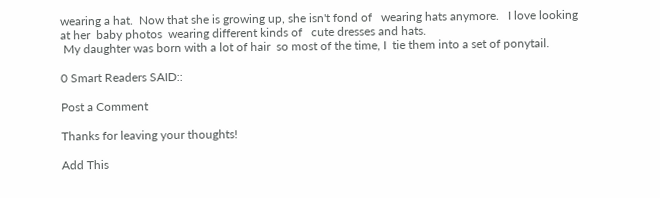wearing a hat.  Now that she is growing up, she isn't fond of   wearing hats anymore.   I love looking at her  baby photos  wearing different kinds of   cute dresses and hats.
 My daughter was born with a lot of hair  so most of the time, I  tie them into a set of ponytail.

0 Smart Readers SAID::

Post a Comment

Thanks for leaving your thoughts!

Add This